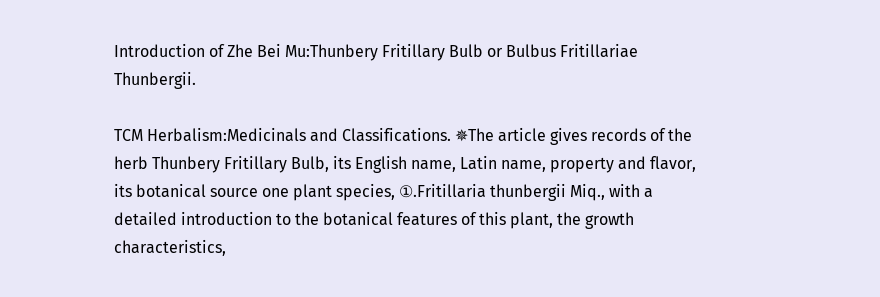Introduction of Zhe Bei Mu:Thunbery Fritillary Bulb or Bulbus Fritillariae Thunbergii.

TCM Herbalism:Medicinals and Classifications. ✵The article gives records of the herb Thunbery Fritillary Bulb, its English name, Latin name, property and flavor, its botanical source one plant species, ①.Fritillaria thunbergii Miq., with a detailed introduction to the botanical features of this plant, the growth characteristics,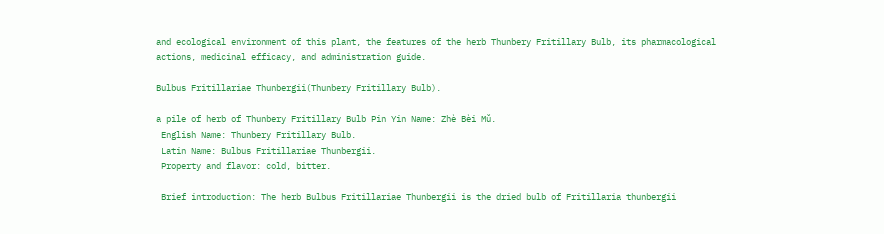and ecological environment of this plant, the features of the herb Thunbery Fritillary Bulb, its pharmacological actions, medicinal efficacy, and administration guide.

Bulbus Fritillariae Thunbergii(Thunbery Fritillary Bulb).

a pile of herb of Thunbery Fritillary Bulb Pin Yin Name: Zhè Bèi Mǔ.
 English Name: Thunbery Fritillary Bulb.
 Latin Name: Bulbus Fritillariae Thunbergii.
 Property and flavor: cold, bitter.

 Brief introduction: The herb Bulbus Fritillariae Thunbergii is the dried bulb of Fritillaria thunbergii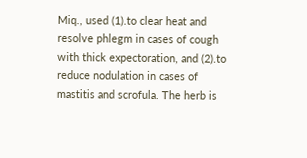Miq., used (1).to clear heat and resolve phlegm in cases of cough with thick expectoration, and (2).to reduce nodulation in cases of mastitis and scrofula. The herb is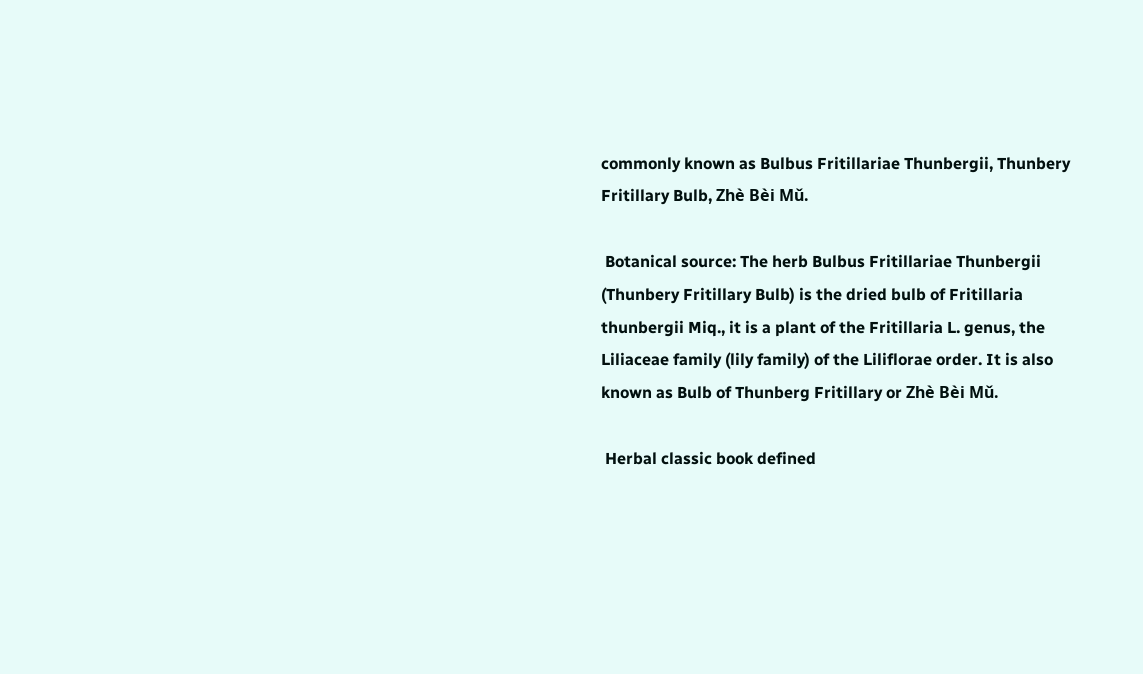commonly known as Bulbus Fritillariae Thunbergii, Thunbery Fritillary Bulb, Zhè Bèi Mǔ.

 Botanical source: The herb Bulbus Fritillariae Thunbergii (Thunbery Fritillary Bulb) is the dried bulb of Fritillaria thunbergii Miq., it is a plant of the Fritillaria L. genus, the Liliaceae family (lily family) of the Liliflorae order. It is also known as Bulb of Thunberg Fritillary or Zhè Bèi Mǔ.

 Herbal classic book defined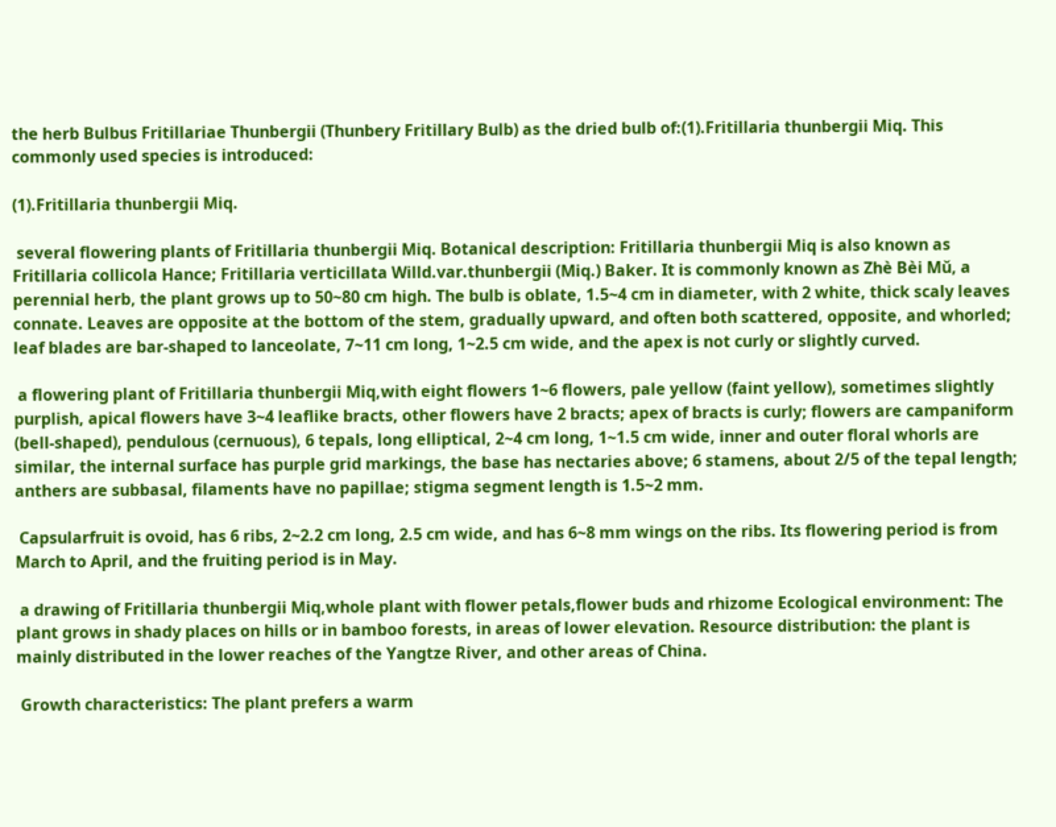the herb Bulbus Fritillariae Thunbergii (Thunbery Fritillary Bulb) as the dried bulb of:(1).Fritillaria thunbergii Miq. This commonly used species is introduced:

(1).Fritillaria thunbergii Miq.

 several flowering plants of Fritillaria thunbergii Miq. Botanical description: Fritillaria thunbergii Miq is also known as Fritillaria collicola Hance; Fritillaria verticillata Willd.var.thunbergii (Miq.) Baker. It is commonly known as Zhè Bèi Mǔ, a perennial herb, the plant grows up to 50~80 cm high. The bulb is oblate, 1.5~4 cm in diameter, with 2 white, thick scaly leaves connate. Leaves are opposite at the bottom of the stem, gradually upward, and often both scattered, opposite, and whorled; leaf blades are bar-shaped to lanceolate, 7~11 cm long, 1~2.5 cm wide, and the apex is not curly or slightly curved.

 a flowering plant of Fritillaria thunbergii Miq,with eight flowers 1~6 flowers, pale yellow (faint yellow), sometimes slightly purplish, apical flowers have 3~4 leaflike bracts, other flowers have 2 bracts; apex of bracts is curly; flowers are campaniform (bell-shaped), pendulous (cernuous), 6 tepals, long elliptical, 2~4 cm long, 1~1.5 cm wide, inner and outer floral whorls are similar, the internal surface has purple grid markings, the base has nectaries above; 6 stamens, about 2/5 of the tepal length; anthers are subbasal, filaments have no papillae; stigma segment length is 1.5~2 mm.

 Capsularfruit is ovoid, has 6 ribs, 2~2.2 cm long, 2.5 cm wide, and has 6~8 mm wings on the ribs. Its flowering period is from March to April, and the fruiting period is in May.

 a drawing of Fritillaria thunbergii Miq,whole plant with flower petals,flower buds and rhizome Ecological environment: The plant grows in shady places on hills or in bamboo forests, in areas of lower elevation. Resource distribution: the plant is mainly distributed in the lower reaches of the Yangtze River, and other areas of China.

 Growth characteristics: The plant prefers a warm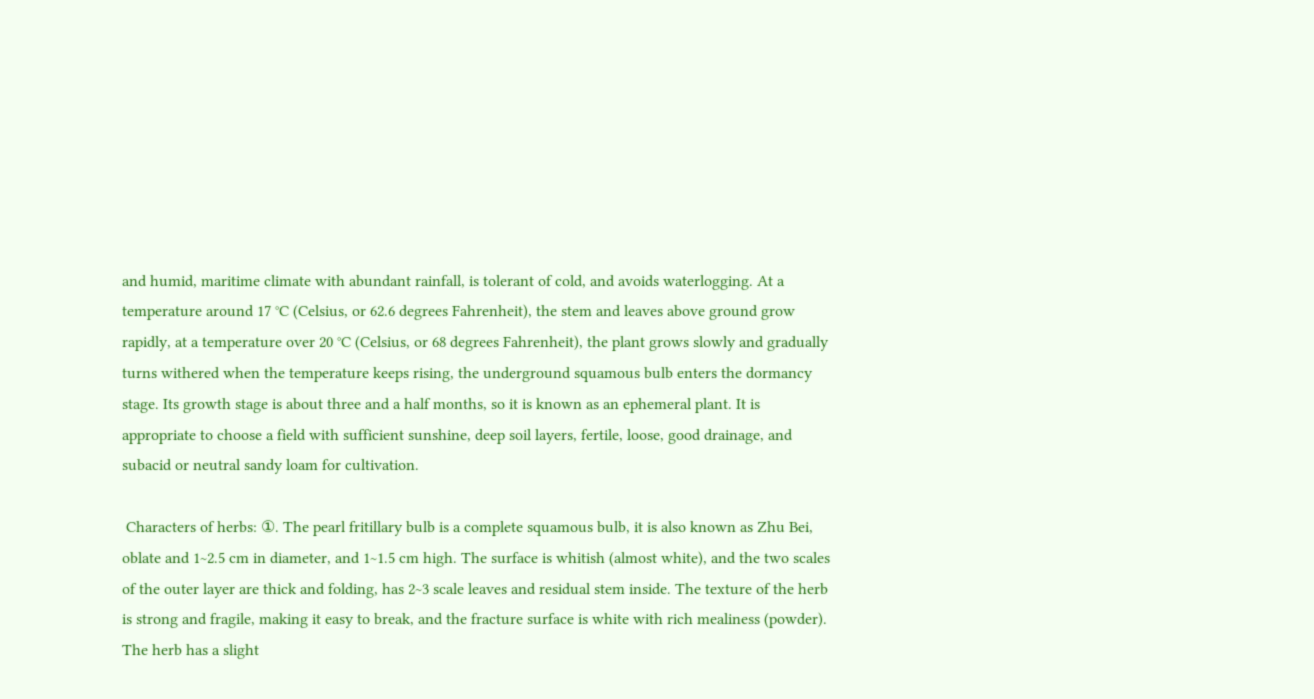and humid, maritime climate with abundant rainfall, is tolerant of cold, and avoids waterlogging. At a temperature around 17 °C (Celsius, or 62.6 degrees Fahrenheit), the stem and leaves above ground grow rapidly, at a temperature over 20 °C (Celsius, or 68 degrees Fahrenheit), the plant grows slowly and gradually turns withered when the temperature keeps rising, the underground squamous bulb enters the dormancy stage. Its growth stage is about three and a half months, so it is known as an ephemeral plant. It is appropriate to choose a field with sufficient sunshine, deep soil layers, fertile, loose, good drainage, and subacid or neutral sandy loam for cultivation.

 Characters of herbs: ①. The pearl fritillary bulb is a complete squamous bulb, it is also known as Zhu Bei, oblate and 1~2.5 cm in diameter, and 1~1.5 cm high. The surface is whitish (almost white), and the two scales of the outer layer are thick and folding, has 2~3 scale leaves and residual stem inside. The texture of the herb is strong and fragile, making it easy to break, and the fracture surface is white with rich mealiness (powder). The herb has a slight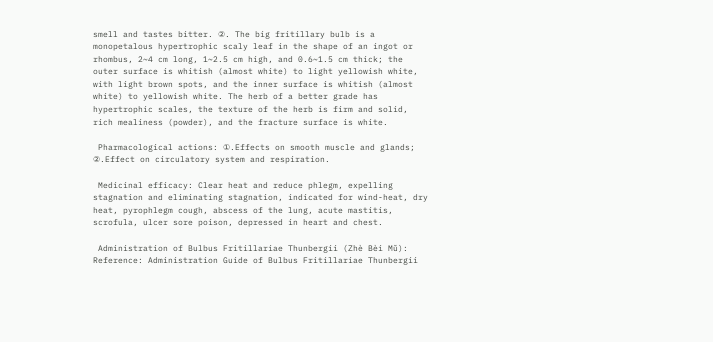smell and tastes bitter. ②. The big fritillary bulb is a monopetalous hypertrophic scaly leaf in the shape of an ingot or rhombus, 2~4 cm long, 1~2.5 cm high, and 0.6~1.5 cm thick; the outer surface is whitish (almost white) to light yellowish white, with light brown spots, and the inner surface is whitish (almost white) to yellowish white. The herb of a better grade has hypertrophic scales, the texture of the herb is firm and solid, rich mealiness (powder), and the fracture surface is white.

 Pharmacological actions: ①.Effects on smooth muscle and glands; ②.Effect on circulatory system and respiration.

 Medicinal efficacy: Clear heat and reduce phlegm, expelling stagnation and eliminating stagnation, indicated for wind-heat, dry heat, pyrophlegm cough, abscess of the lung, acute mastitis, scrofula, ulcer sore poison, depressed in heart and chest.

 Administration of Bulbus Fritillariae Thunbergii (Zhè Bèi Mǔ):
Reference: Administration Guide of Bulbus Fritillariae Thunbergii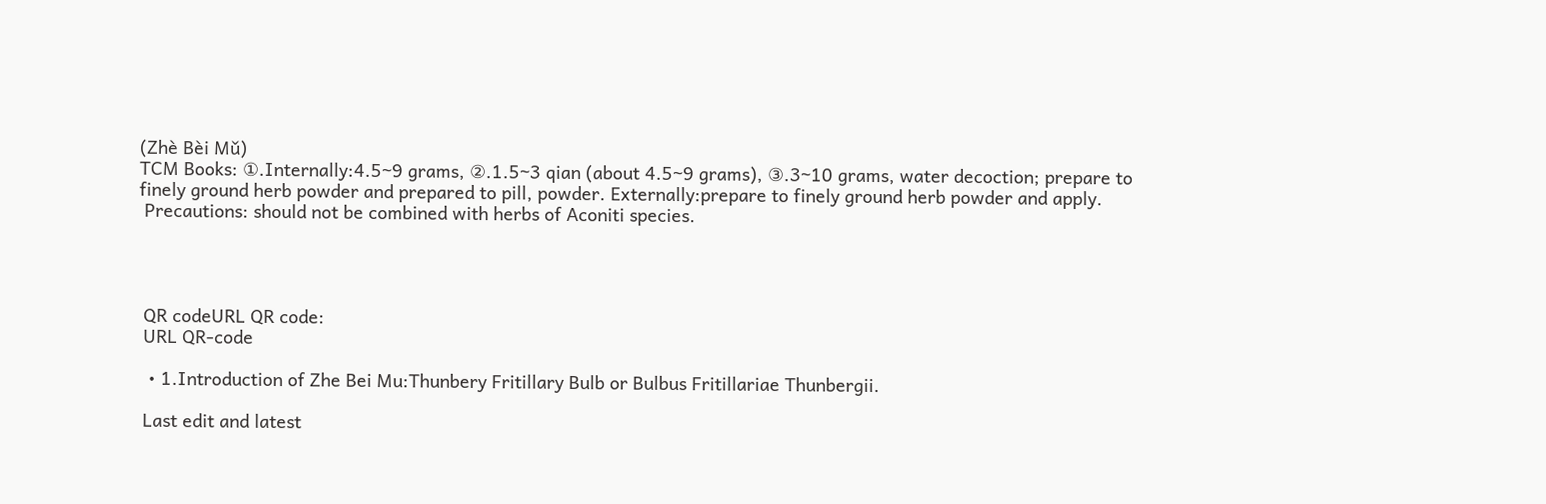(Zhè Bèi Mǔ)
TCM Books: ①.Internally:4.5~9 grams, ②.1.5~3 qian (about 4.5~9 grams), ③.3~10 grams, water decoction; prepare to finely ground herb powder and prepared to pill, powder. Externally:prepare to finely ground herb powder and apply.
 Precautions: should not be combined with herbs of Aconiti species.




 QR codeURL QR code:
 URL QR-code

  • 1.Introduction of Zhe Bei Mu:Thunbery Fritillary Bulb or Bulbus Fritillariae Thunbergii.

 Last edit and latest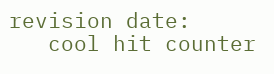revision date:
   cool hit counter